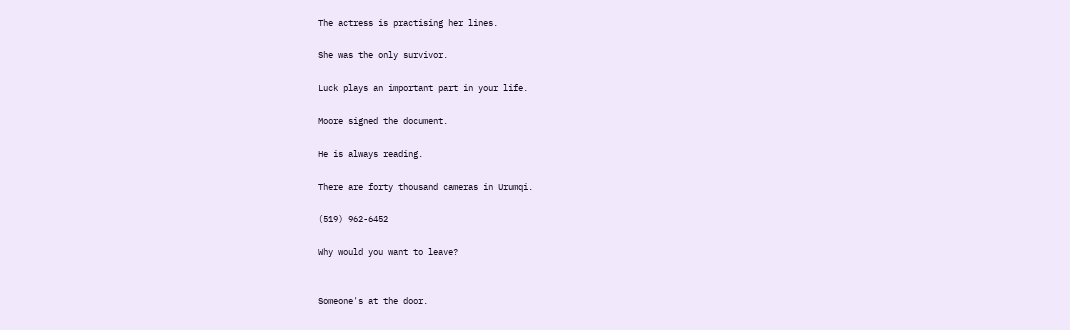The actress is practising her lines.

She was the only survivor.

Luck plays an important part in your life.

Moore signed the document.

He is always reading.

There are forty thousand cameras in Urumqi.

(519) 962-6452

Why would you want to leave?


Someone's at the door.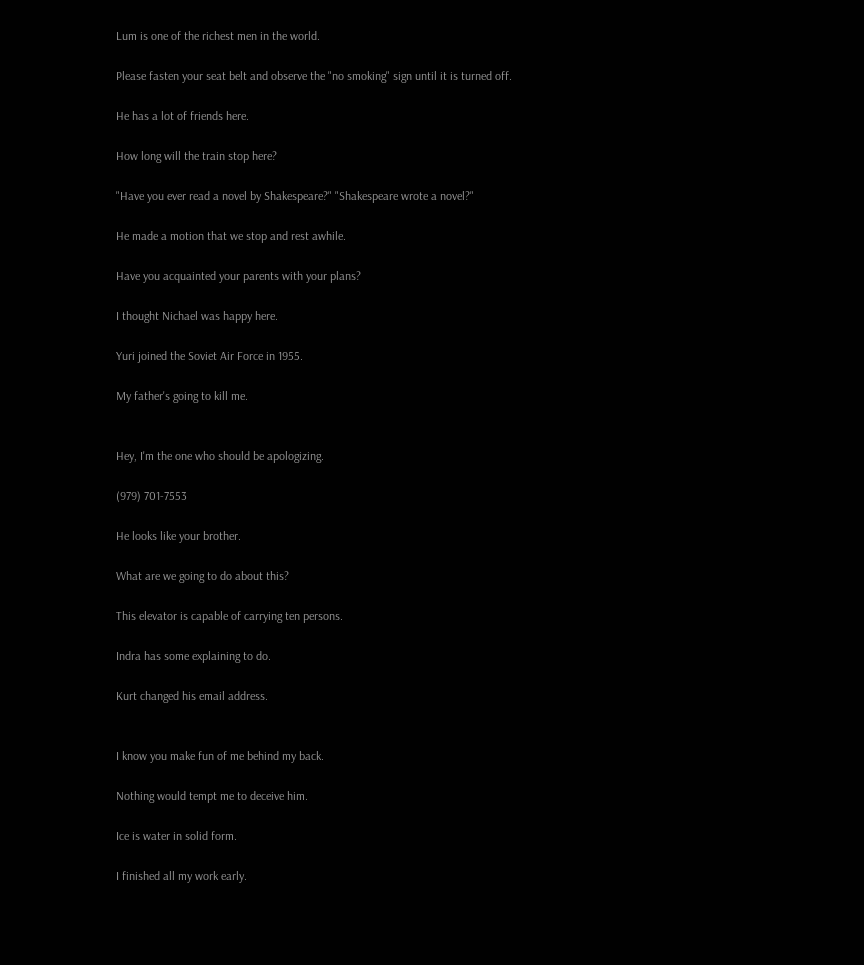Lum is one of the richest men in the world.

Please fasten your seat belt and observe the "no smoking" sign until it is turned off.

He has a lot of friends here.

How long will the train stop here?

"Have you ever read a novel by Shakespeare?" "Shakespeare wrote a novel?"

He made a motion that we stop and rest awhile.

Have you acquainted your parents with your plans?

I thought Nichael was happy here.

Yuri joined the Soviet Air Force in 1955.

My father's going to kill me.


Hey, I'm the one who should be apologizing.

(979) 701-7553

He looks like your brother.

What are we going to do about this?

This elevator is capable of carrying ten persons.

Indra has some explaining to do.

Kurt changed his email address.


I know you make fun of me behind my back.

Nothing would tempt me to deceive him.

Ice is water in solid form.

I finished all my work early.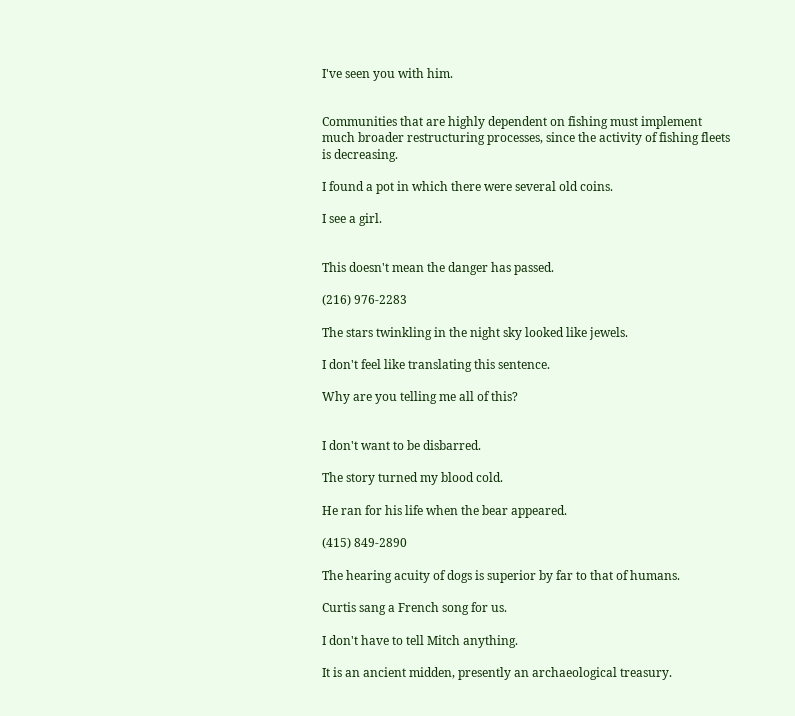I've seen you with him.


Communities that are highly dependent on fishing must implement much broader restructuring processes, since the activity of fishing fleets is decreasing.

I found a pot in which there were several old coins.

I see a girl.


This doesn't mean the danger has passed.

(216) 976-2283

The stars twinkling in the night sky looked like jewels.

I don't feel like translating this sentence.

Why are you telling me all of this?


I don't want to be disbarred.

The story turned my blood cold.

He ran for his life when the bear appeared.

(415) 849-2890

The hearing acuity of dogs is superior by far to that of humans.

Curtis sang a French song for us.

I don't have to tell Mitch anything.

It is an ancient midden, presently an archaeological treasury.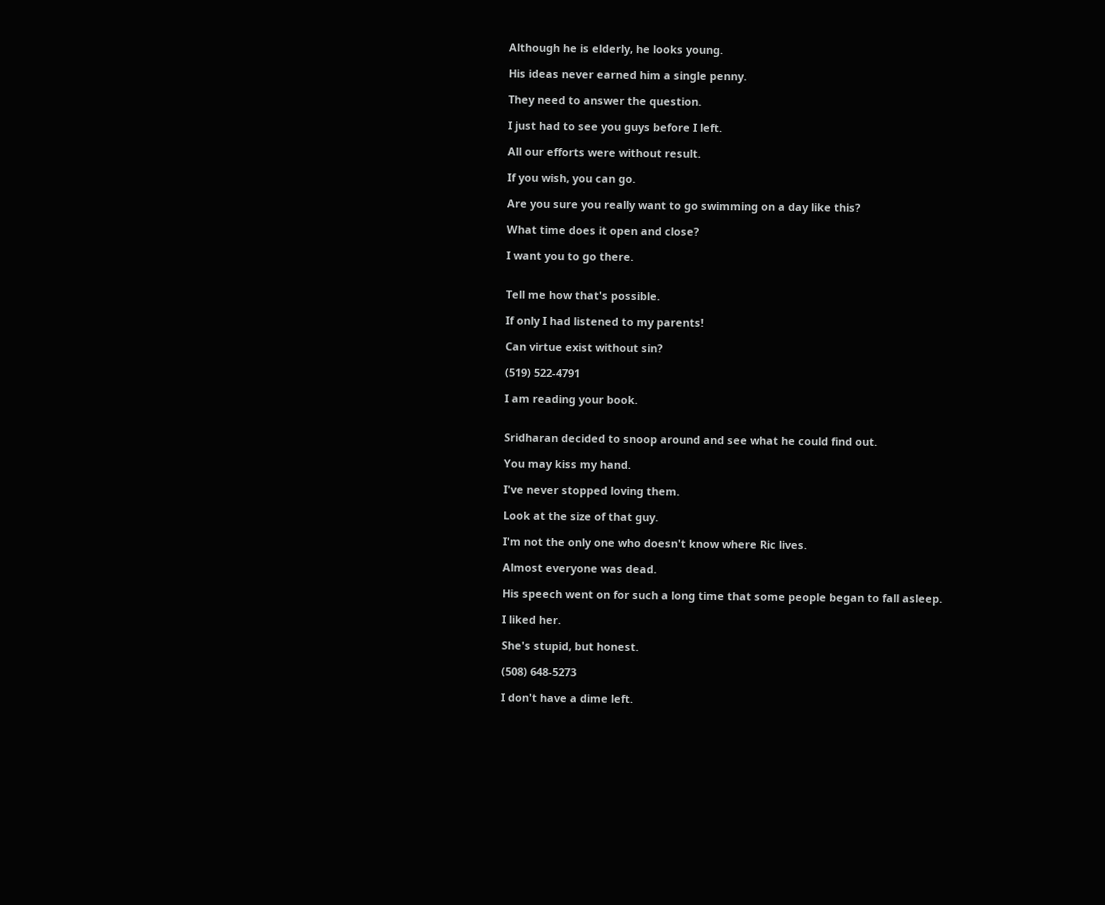Although he is elderly, he looks young.

His ideas never earned him a single penny.

They need to answer the question.

I just had to see you guys before I left.

All our efforts were without result.

If you wish, you can go.

Are you sure you really want to go swimming on a day like this?

What time does it open and close?

I want you to go there.


Tell me how that's possible.

If only I had listened to my parents!

Can virtue exist without sin?

(519) 522-4791

I am reading your book.


Sridharan decided to snoop around and see what he could find out.

You may kiss my hand.

I've never stopped loving them.

Look at the size of that guy.

I'm not the only one who doesn't know where Ric lives.

Almost everyone was dead.

His speech went on for such a long time that some people began to fall asleep.

I liked her.

She's stupid, but honest.

(508) 648-5273

I don't have a dime left.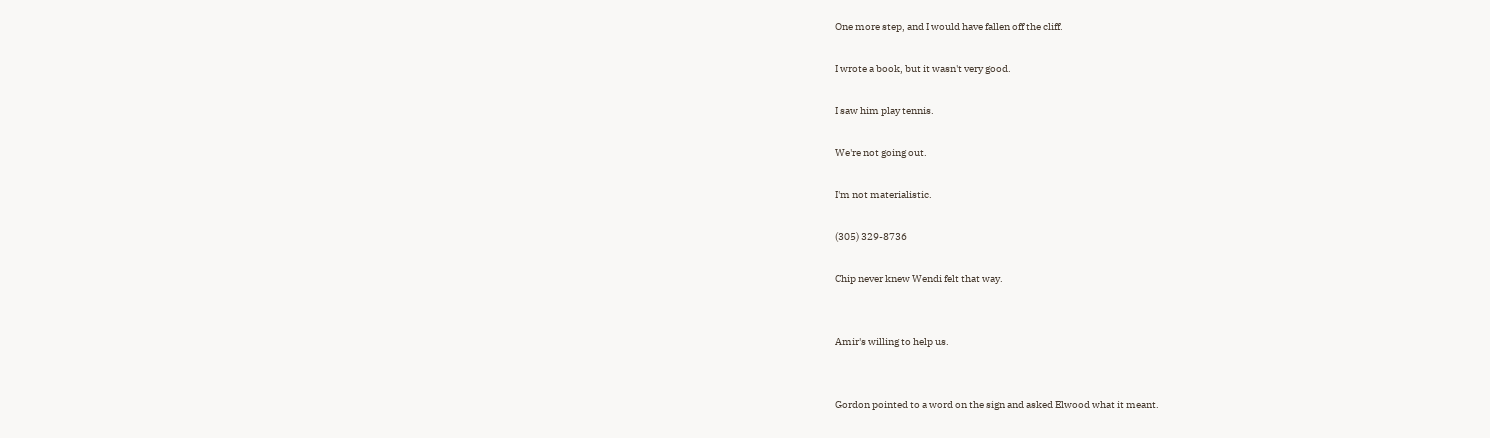One more step, and I would have fallen off the cliff.

I wrote a book, but it wasn't very good.

I saw him play tennis.

We're not going out.

I'm not materialistic.

(305) 329-8736

Chip never knew Wendi felt that way.


Amir's willing to help us.


Gordon pointed to a word on the sign and asked Elwood what it meant.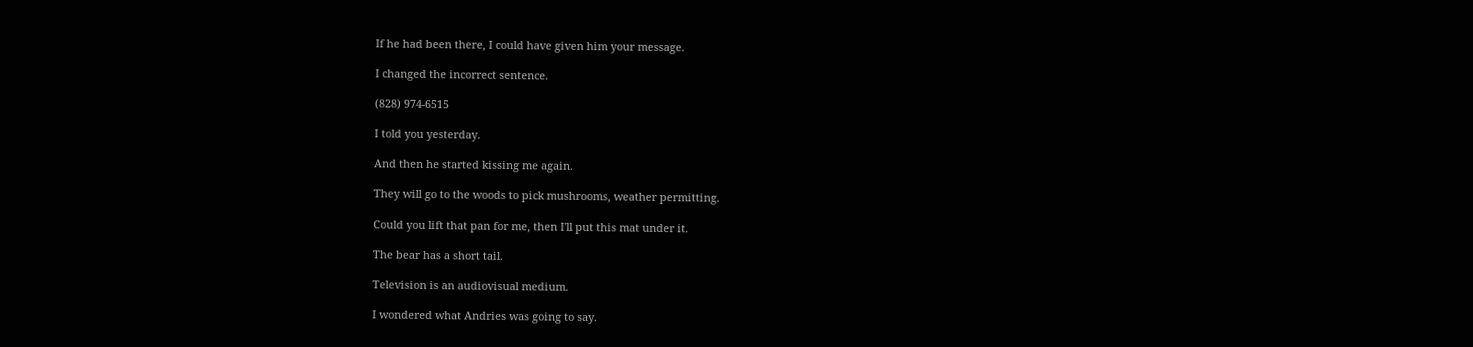If he had been there, I could have given him your message.

I changed the incorrect sentence.

(828) 974-6515

I told you yesterday.

And then he started kissing me again.

They will go to the woods to pick mushrooms, weather permitting.

Could you lift that pan for me, then I'll put this mat under it.

The bear has a short tail.

Television is an audiovisual medium.

I wondered what Andries was going to say.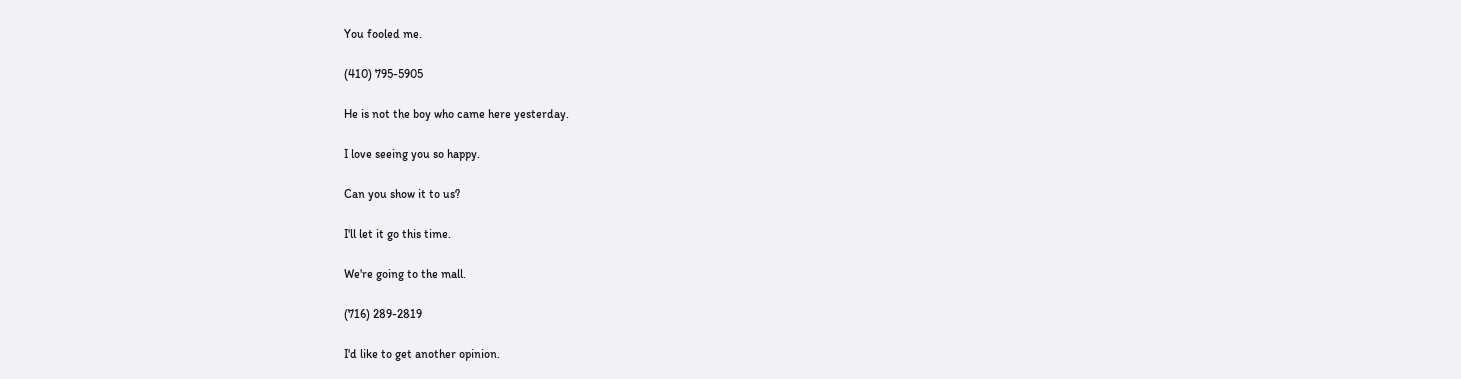You fooled me.

(410) 795-5905

He is not the boy who came here yesterday.

I love seeing you so happy.

Can you show it to us?

I'll let it go this time.

We're going to the mall.

(716) 289-2819

I'd like to get another opinion.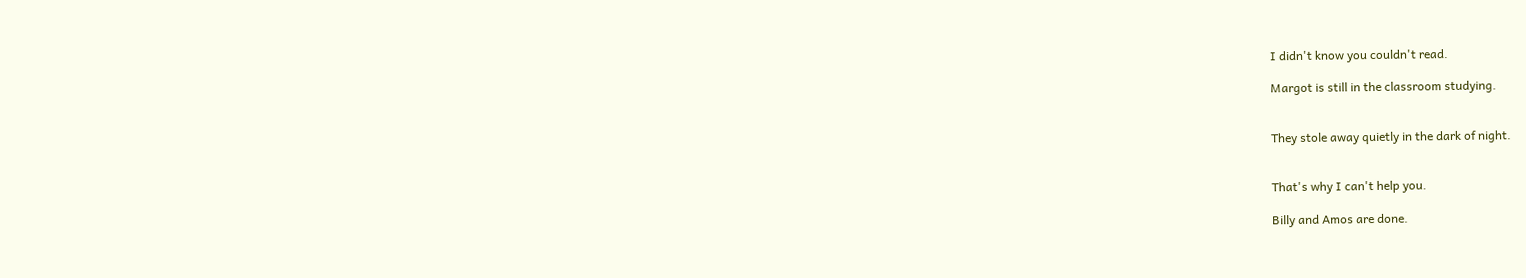I didn't know you couldn't read.

Margot is still in the classroom studying.


They stole away quietly in the dark of night.


That's why I can't help you.

Billy and Amos are done.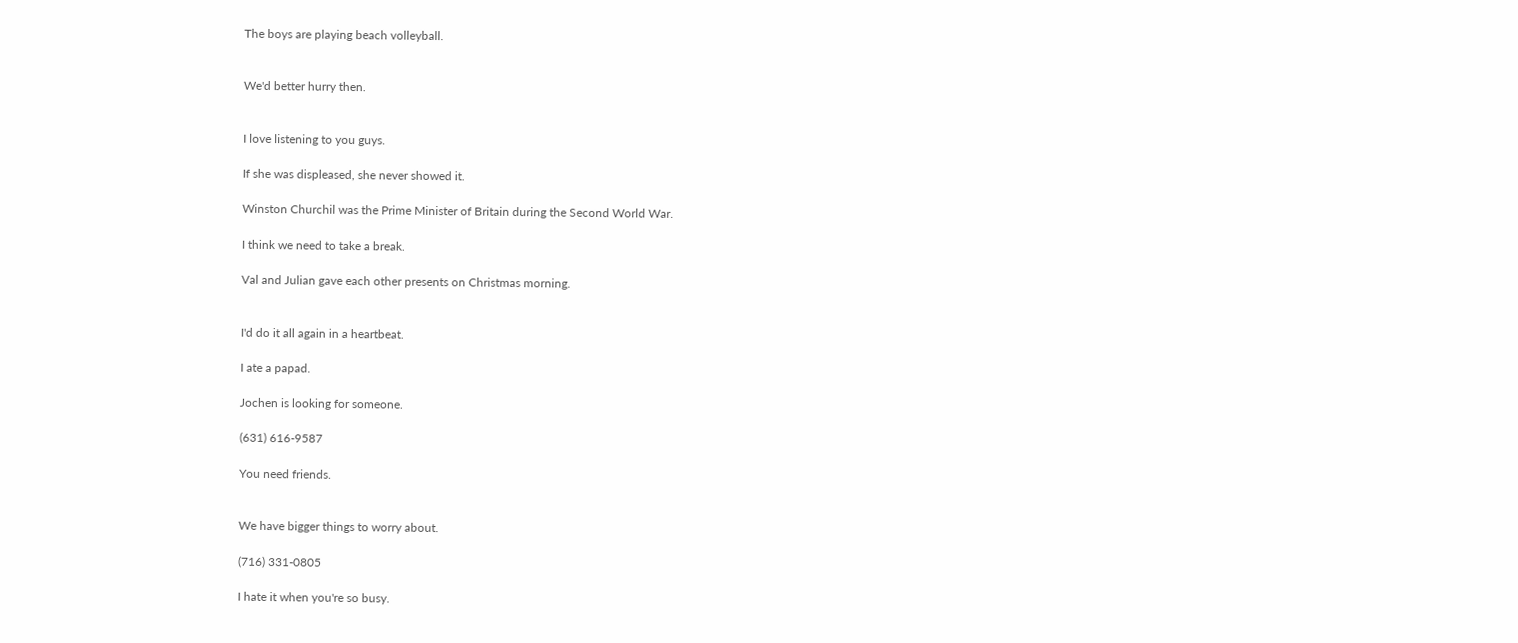The boys are playing beach volleyball.


We'd better hurry then.


I love listening to you guys.

If she was displeased, she never showed it.

Winston Churchil was the Prime Minister of Britain during the Second World War.

I think we need to take a break.

Val and Julian gave each other presents on Christmas morning.


I'd do it all again in a heartbeat.

I ate a papad.

Jochen is looking for someone.

(631) 616-9587

You need friends.


We have bigger things to worry about.

(716) 331-0805

I hate it when you're so busy.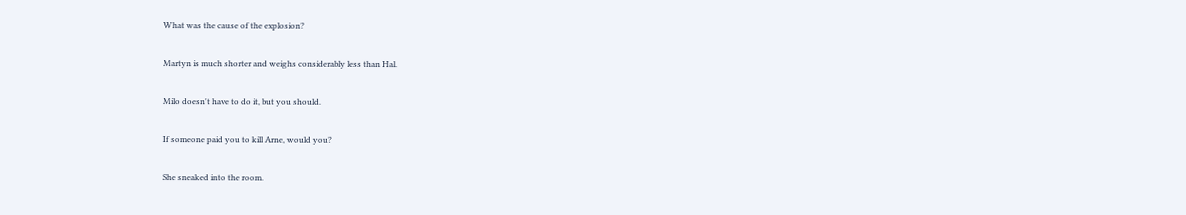What was the cause of the explosion?

Martyn is much shorter and weighs considerably less than Hal.

Milo doesn't have to do it, but you should.

If someone paid you to kill Arne, would you?

She sneaked into the room.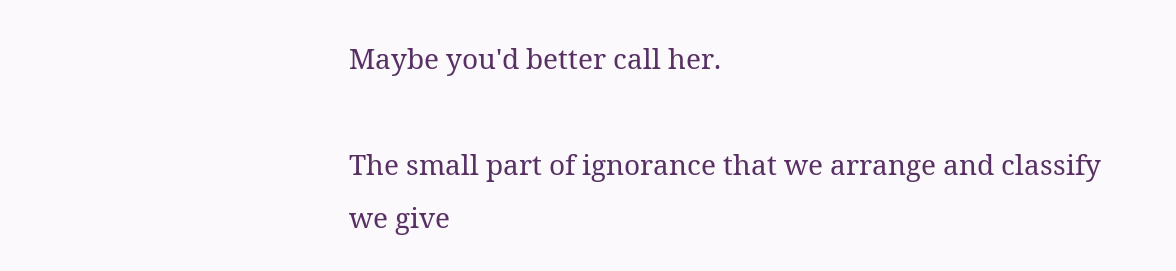Maybe you'd better call her.

The small part of ignorance that we arrange and classify we give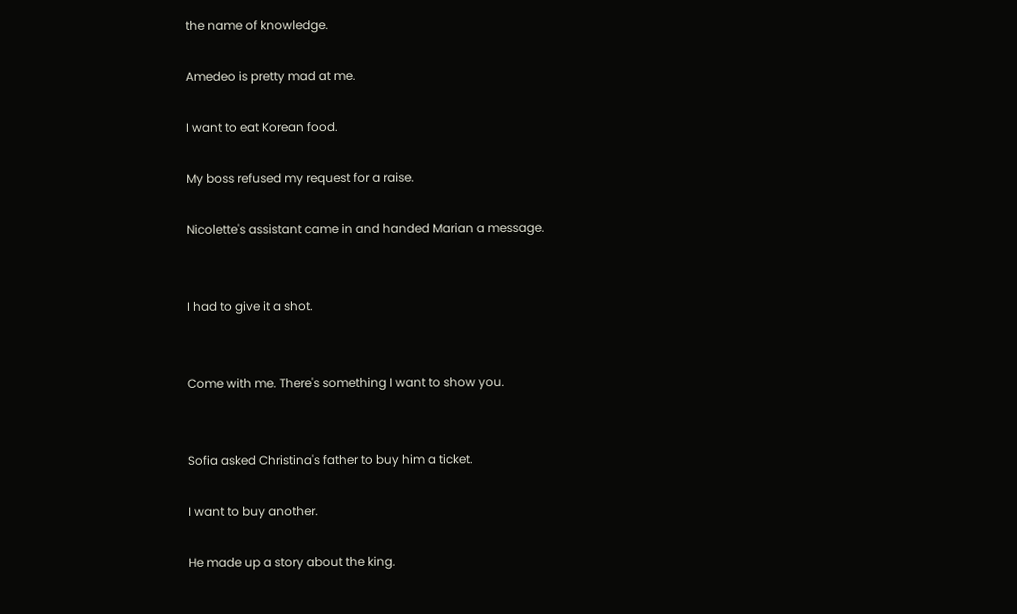the name of knowledge.

Amedeo is pretty mad at me.

I want to eat Korean food.

My boss refused my request for a raise.

Nicolette's assistant came in and handed Marian a message.


I had to give it a shot.


Come with me. There's something I want to show you.


Sofia asked Christina's father to buy him a ticket.

I want to buy another.

He made up a story about the king.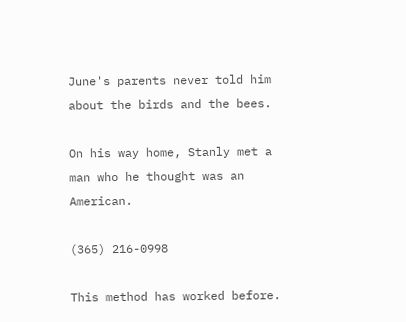June's parents never told him about the birds and the bees.

On his way home, Stanly met a man who he thought was an American.

(365) 216-0998

This method has worked before.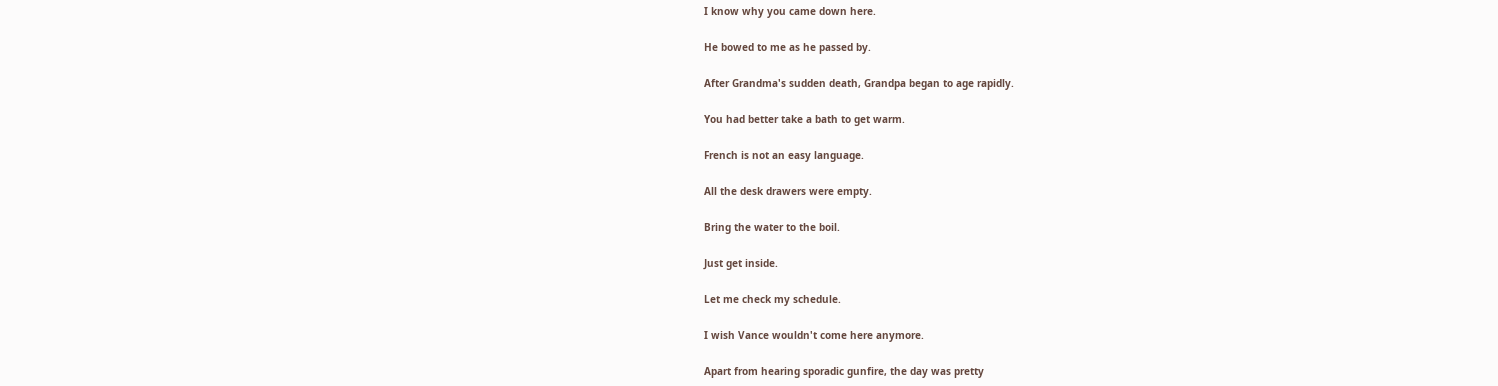I know why you came down here.

He bowed to me as he passed by.

After Grandma's sudden death, Grandpa began to age rapidly.

You had better take a bath to get warm.

French is not an easy language.

All the desk drawers were empty.

Bring the water to the boil.

Just get inside.

Let me check my schedule.

I wish Vance wouldn't come here anymore.

Apart from hearing sporadic gunfire, the day was pretty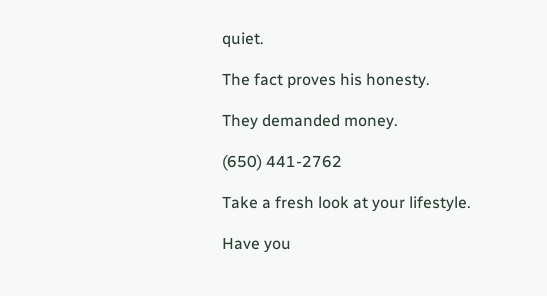quiet.

The fact proves his honesty.

They demanded money.

(650) 441-2762

Take a fresh look at your lifestyle.

Have you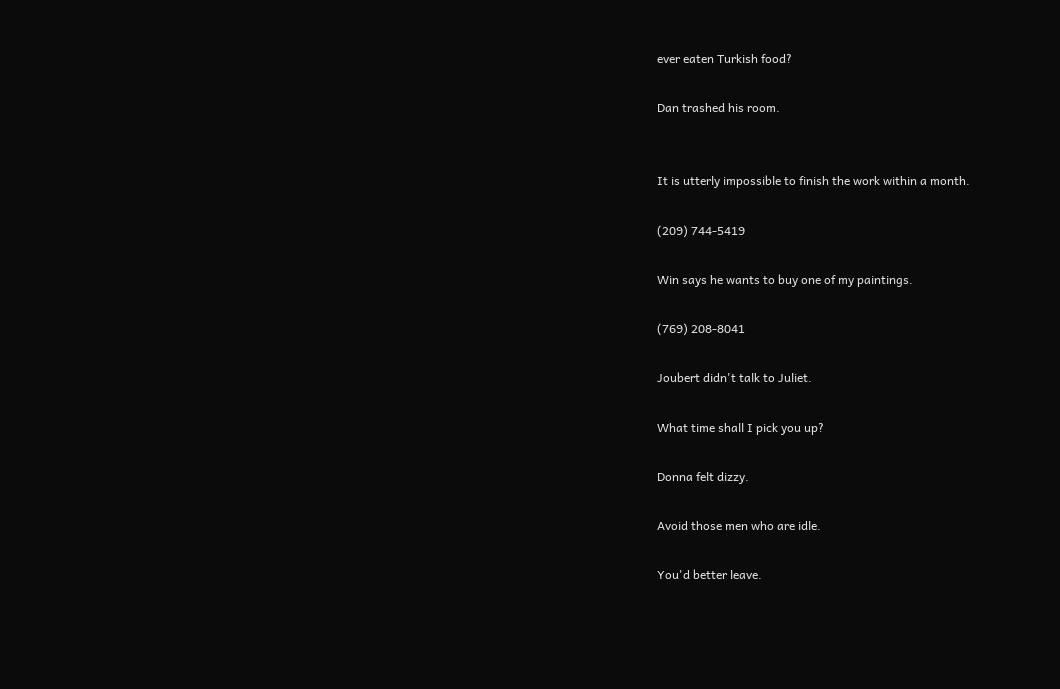ever eaten Turkish food?

Dan trashed his room.


It is utterly impossible to finish the work within a month.

(209) 744-5419

Win says he wants to buy one of my paintings.

(769) 208-8041

Joubert didn't talk to Juliet.

What time shall I pick you up?

Donna felt dizzy.

Avoid those men who are idle.

You'd better leave.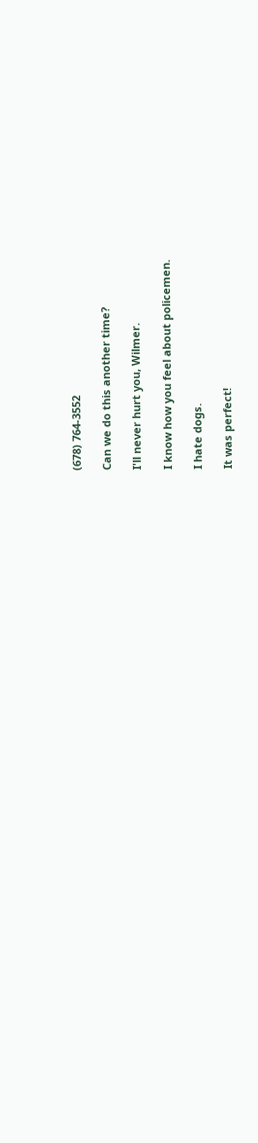(678) 764-3552

Can we do this another time?

I'll never hurt you, Wilmer.

I know how you feel about policemen.

I hate dogs.

It was perfect!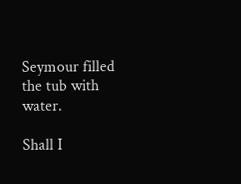Seymour filled the tub with water.

Shall I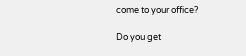come to your office?

Do you get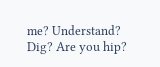me? Understand? Dig? Are you hip?